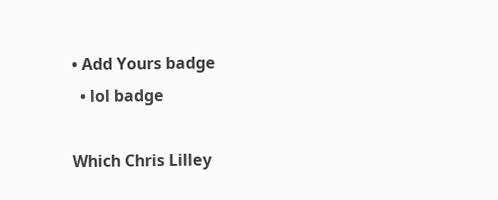• Add Yours badge
  • lol badge

Which Chris Lilley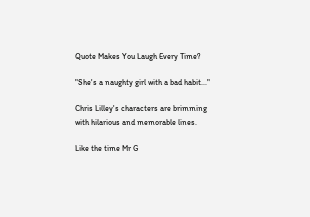Quote Makes You Laugh Every Time?

"She's a naughty girl with a bad habit..."

Chris Lilley's characters are brimming with hilarious and memorable lines.

Like the time Mr G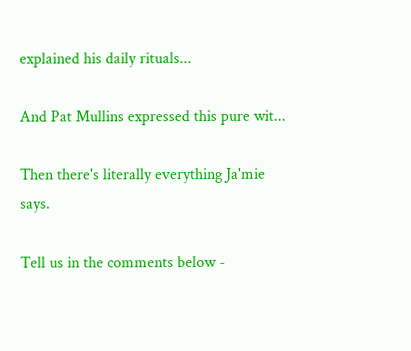explained his daily rituals...

And Pat Mullins expressed this pure wit...

Then there's literally everything Ja'mie says.

Tell us in the comments below -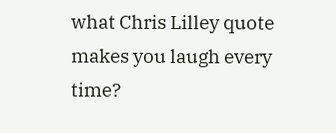what Chris Lilley quote makes you laugh every time?